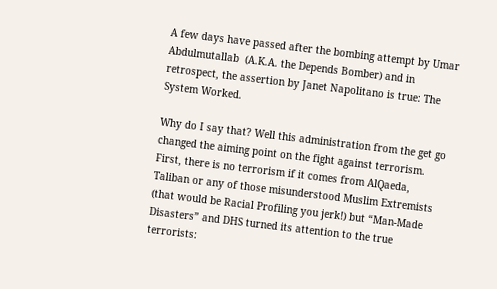A few days have passed after the bombing attempt by Umar Abdulmutallab  (A.K.A. the Depends Bomber) and in retrospect, the assertion by Janet Napolitano is true: The System Worked.

Why do I say that? Well this administration from the get go changed the aiming point on the fight against terrorism. First, there is no terrorism if it comes from AlQaeda, Taliban or any of those misunderstood Muslim Extremists (that would be Racial Profiling you jerk!) but “Man-Made Disasters” and DHS turned its attention to the true terrorists: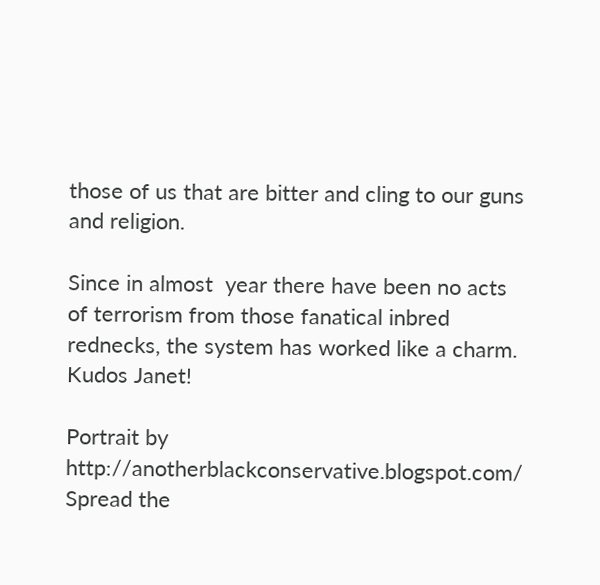those of us that are bitter and cling to our guns and religion.

Since in almost  year there have been no acts of terrorism from those fanatical inbred rednecks, the system has worked like a charm. Kudos Janet!

Portrait by http://anotherblackconservative.blogspot.com/
Spread the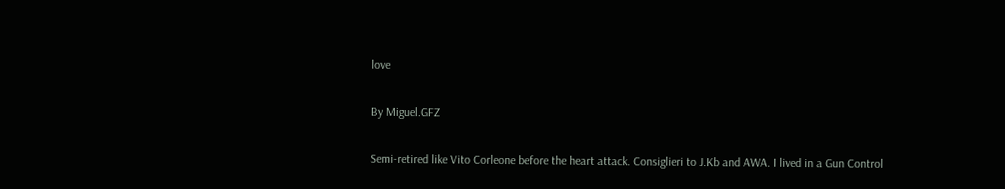love

By Miguel.GFZ

Semi-retired like Vito Corleone before the heart attack. Consiglieri to J.Kb and AWA. I lived in a Gun Control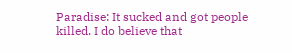Paradise: It sucked and got people killed. I do believe that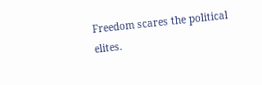Freedom scares the political elites.